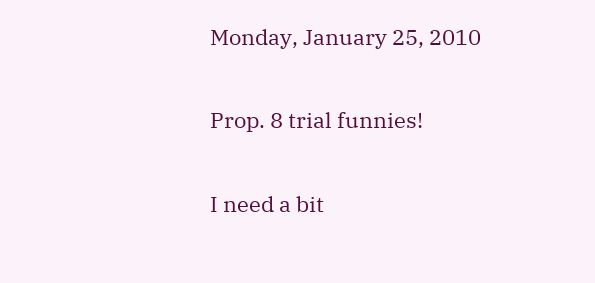Monday, January 25, 2010

Prop. 8 trial funnies!

I need a bit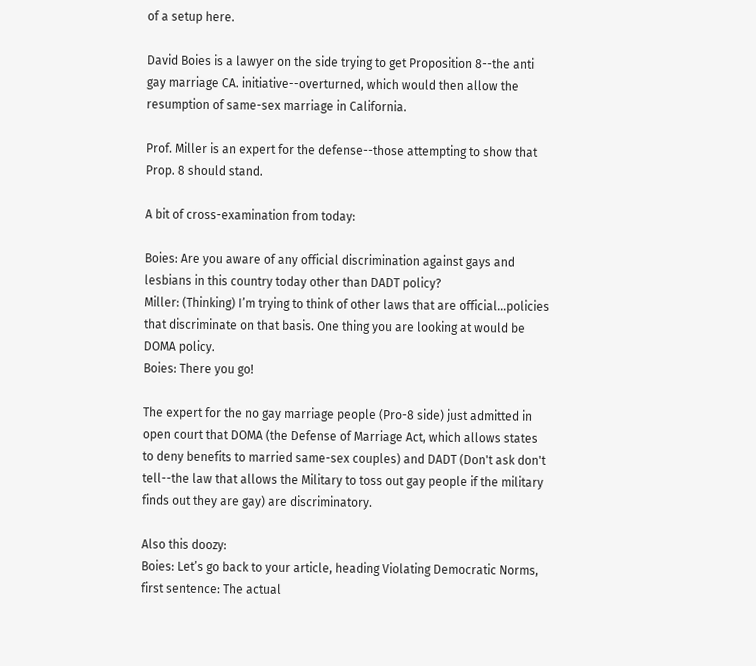of a setup here.

David Boies is a lawyer on the side trying to get Proposition 8--the anti gay marriage CA. initiative--overturned, which would then allow the resumption of same-sex marriage in California.

Prof. Miller is an expert for the defense--those attempting to show that Prop. 8 should stand.

A bit of cross-examination from today:

Boies: Are you aware of any official discrimination against gays and lesbians in this country today other than DADT policy?
Miller: (Thinking) I’m trying to think of other laws that are official…policies that discriminate on that basis. One thing you are looking at would be DOMA policy.
Boies: There you go!

The expert for the no gay marriage people (Pro-8 side) just admitted in open court that DOMA (the Defense of Marriage Act, which allows states to deny benefits to married same-sex couples) and DADT (Don't ask don't tell--the law that allows the Military to toss out gay people if the military finds out they are gay) are discriminatory.

Also this doozy:
Boies: Let’s go back to your article, heading Violating Democratic Norms, first sentence: The actual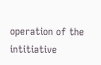operation of the intitiative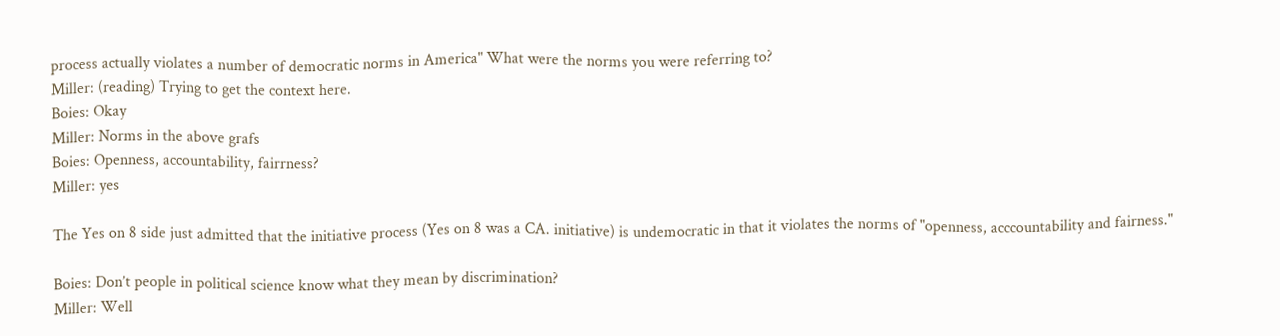process actually violates a number of democratic norms in America" What were the norms you were referring to?
Miller: (reading) Trying to get the context here.
Boies: Okay
Miller: Norms in the above grafs
Boies: Openness, accountability, fairrness?
Miller: yes

The Yes on 8 side just admitted that the initiative process (Yes on 8 was a CA. initiative) is undemocratic in that it violates the norms of "openness, acccountability and fairness."

Boies: Don’t people in political science know what they mean by discrimination?
Miller: Well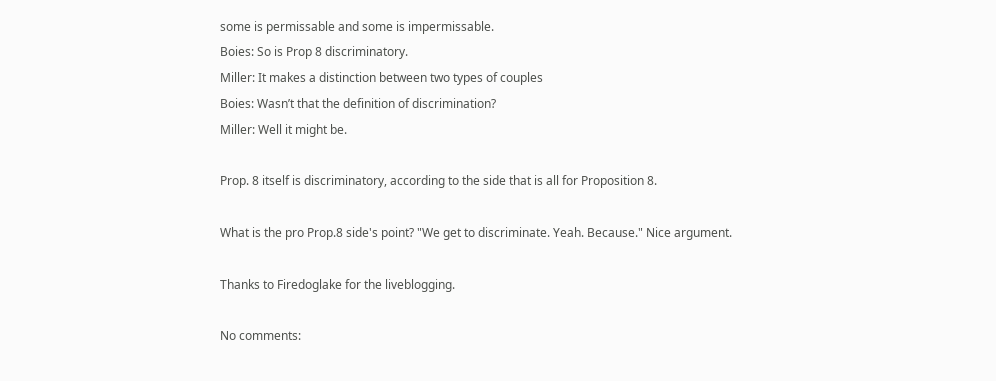some is permissable and some is impermissable.
Boies: So is Prop 8 discriminatory.
Miller: It makes a distinction between two types of couples
Boies: Wasn’t that the definition of discrimination?
Miller: Well it might be.

Prop. 8 itself is discriminatory, according to the side that is all for Proposition 8.

What is the pro Prop.8 side's point? "We get to discriminate. Yeah. Because." Nice argument.

Thanks to Firedoglake for the liveblogging.

No comments: